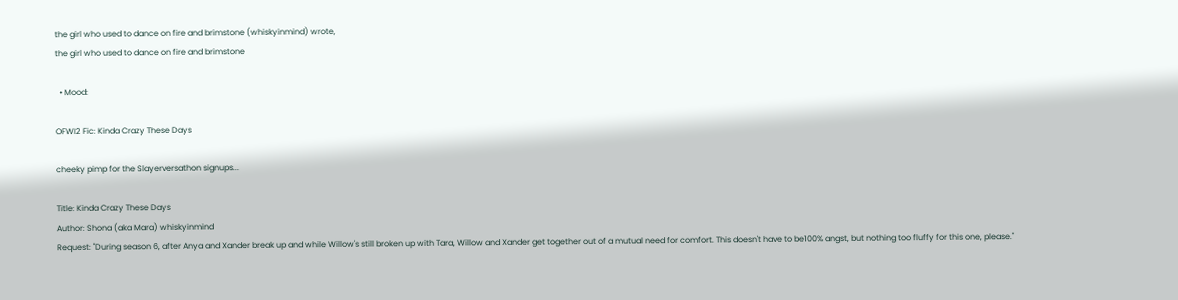the girl who used to dance on fire and brimstone (whiskyinmind) wrote,
the girl who used to dance on fire and brimstone

  • Mood:

OFWI2 Fic: Kinda Crazy These Days

cheeky pimp for the Slayerversathon signups...

Title: Kinda Crazy These Days
Author: Shona (aka Mara) whiskyinmind
Request: "During season 6, after Anya and Xander break up and while Willow's still broken up with Tara, Willow and Xander get together out of a mutual need for comfort. This doesn't have to be100% angst, but nothing too fluffy for this one, please."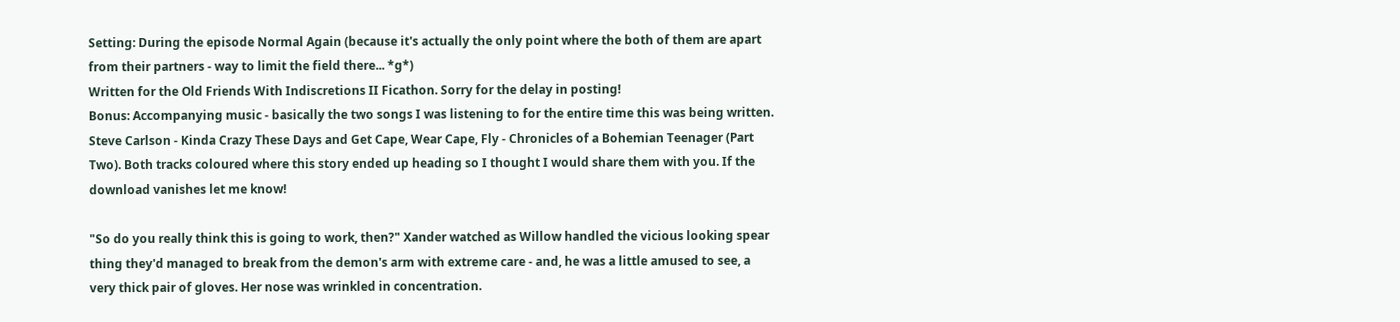Setting: During the episode Normal Again (because it's actually the only point where the both of them are apart from their partners - way to limit the field there... *g*)
Written for the Old Friends With Indiscretions II Ficathon. Sorry for the delay in posting!
Bonus: Accompanying music - basically the two songs I was listening to for the entire time this was being written. Steve Carlson - Kinda Crazy These Days and Get Cape, Wear Cape, Fly - Chronicles of a Bohemian Teenager (Part Two). Both tracks coloured where this story ended up heading so I thought I would share them with you. If the download vanishes let me know!

"So do you really think this is going to work, then?" Xander watched as Willow handled the vicious looking spear thing they'd managed to break from the demon's arm with extreme care - and, he was a little amused to see, a very thick pair of gloves. Her nose was wrinkled in concentration.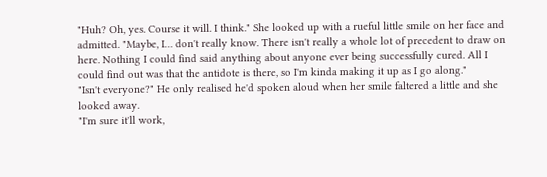"Huh? Oh, yes. Course it will. I think." She looked up with a rueful little smile on her face and admitted. "Maybe, I… don't really know. There isn't really a whole lot of precedent to draw on here. Nothing I could find said anything about anyone ever being successfully cured. All I could find out was that the antidote is there, so I'm kinda making it up as I go along."
"Isn't everyone?" He only realised he'd spoken aloud when her smile faltered a little and she looked away.
"I'm sure it'll work,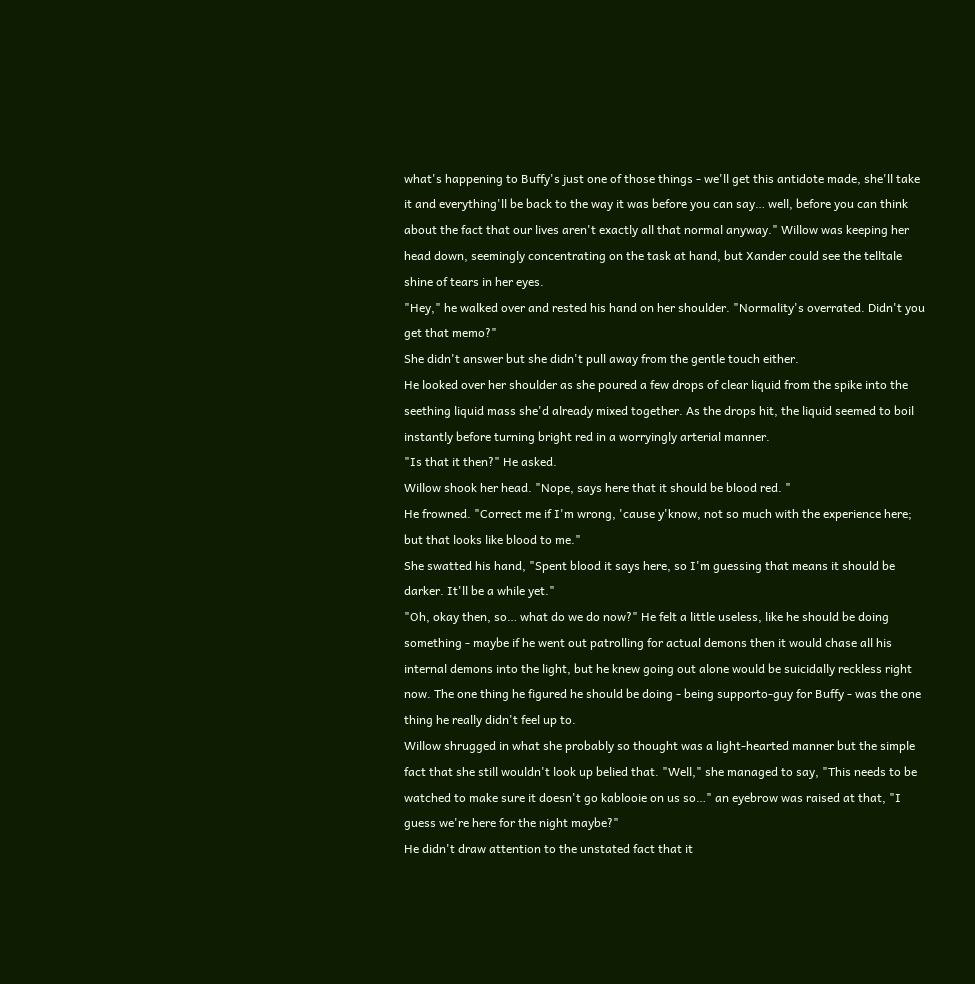what's happening to Buffy's just one of those things - we'll get this antidote made, she'll take it and everything'll be back to the way it was before you can say… well, before you can think about the fact that our lives aren't exactly all that normal anyway." Willow was keeping her head down, seemingly concentrating on the task at hand, but Xander could see the telltale shine of tears in her eyes.
"Hey," he walked over and rested his hand on her shoulder. "Normality's overrated. Didn't you get that memo?"
She didn't answer but she didn't pull away from the gentle touch either.
He looked over her shoulder as she poured a few drops of clear liquid from the spike into the seething liquid mass she'd already mixed together. As the drops hit, the liquid seemed to boil instantly before turning bright red in a worryingly arterial manner.
"Is that it then?" He asked.
Willow shook her head. "Nope, says here that it should be blood red. "
He frowned. "Correct me if I'm wrong, 'cause y'know, not so much with the experience here; but that looks like blood to me."
She swatted his hand, "Spent blood it says here, so I'm guessing that means it should be darker. It'll be a while yet."
"Oh, okay then, so… what do we do now?" He felt a little useless, like he should be doing something - maybe if he went out patrolling for actual demons then it would chase all his internal demons into the light, but he knew going out alone would be suicidally reckless right now. The one thing he figured he should be doing - being supporto-guy for Buffy - was the one thing he really didn't feel up to.
Willow shrugged in what she probably so thought was a light-hearted manner but the simple fact that she still wouldn't look up belied that. "Well," she managed to say, "This needs to be watched to make sure it doesn't go kablooie on us so…" an eyebrow was raised at that, "I guess we're here for the night maybe?"
He didn't draw attention to the unstated fact that it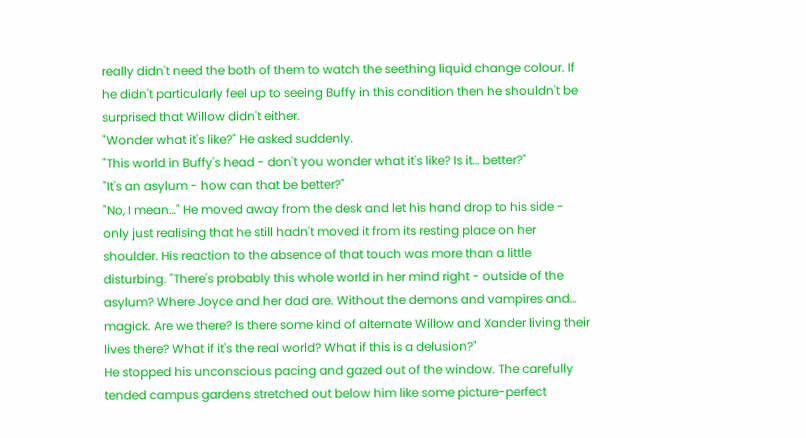really didn't need the both of them to watch the seething liquid change colour. If he didn't particularly feel up to seeing Buffy in this condition then he shouldn't be surprised that Willow didn't either.
"Wonder what it's like?" He asked suddenly.
"This world in Buffy's head - don't you wonder what it's like? Is it… better?"
"It's an asylum - how can that be better?"
"No, I mean…" He moved away from the desk and let his hand drop to his side - only just realising that he still hadn't moved it from its resting place on her shoulder. His reaction to the absence of that touch was more than a little disturbing. "There's probably this whole world in her mind right - outside of the asylum? Where Joyce and her dad are. Without the demons and vampires and… magick. Are we there? Is there some kind of alternate Willow and Xander living their lives there? What if it's the real world? What if this is a delusion?"
He stopped his unconscious pacing and gazed out of the window. The carefully tended campus gardens stretched out below him like some picture-perfect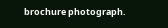brochure photograph.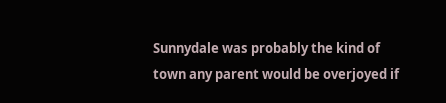Sunnydale was probably the kind of town any parent would be overjoyed if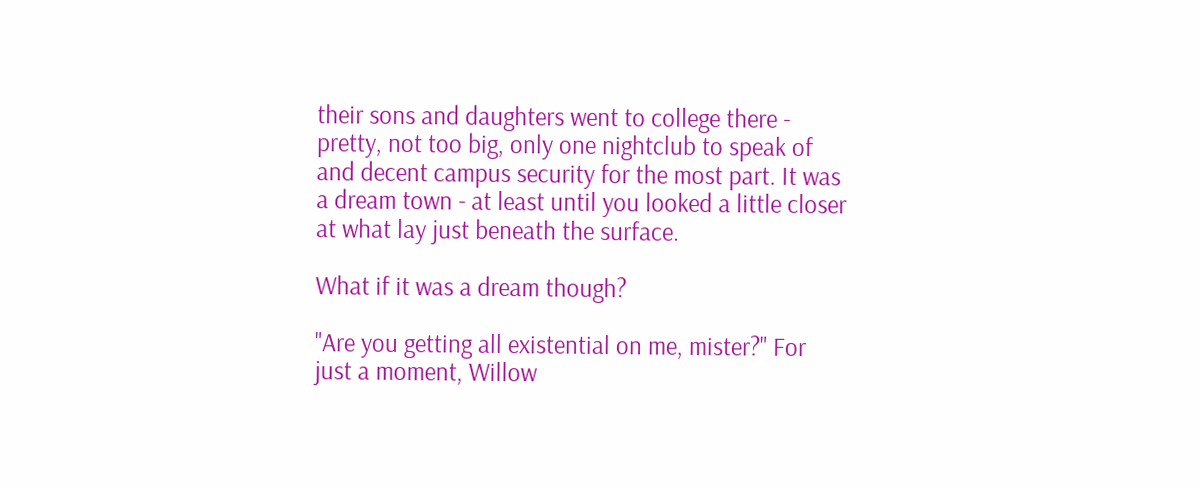their sons and daughters went to college there - pretty, not too big, only one nightclub to speak of and decent campus security for the most part. It was a dream town - at least until you looked a little closer at what lay just beneath the surface.

What if it was a dream though?

"Are you getting all existential on me, mister?" For just a moment, Willow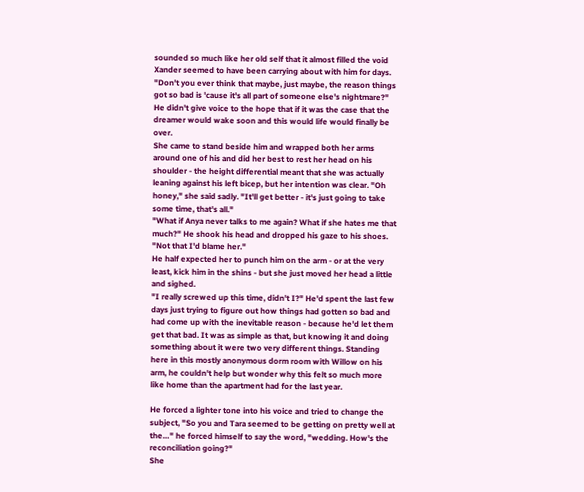sounded so much like her old self that it almost filled the void Xander seemed to have been carrying about with him for days.
"Don't you ever think that maybe, just maybe, the reason things got so bad is 'cause it's all part of someone else's nightmare?" He didn't give voice to the hope that if it was the case that the dreamer would wake soon and this would life would finally be over.
She came to stand beside him and wrapped both her arms around one of his and did her best to rest her head on his shoulder - the height differential meant that she was actually leaning against his left bicep, but her intention was clear. "Oh honey," she said sadly. "It'll get better - it's just going to take some time, that's all."
"What if Anya never talks to me again? What if she hates me that much?" He shook his head and dropped his gaze to his shoes. "Not that I'd blame her."
He half expected her to punch him on the arm - or at the very least, kick him in the shins - but she just moved her head a little and sighed.
"I really screwed up this time, didn't I?" He'd spent the last few days just trying to figure out how things had gotten so bad and had come up with the inevitable reason - because he'd let them get that bad. It was as simple as that, but knowing it and doing something about it were two very different things. Standing here in this mostly anonymous dorm room with Willow on his arm, he couldn't help but wonder why this felt so much more like home than the apartment had for the last year.

He forced a lighter tone into his voice and tried to change the subject, "So you and Tara seemed to be getting on pretty well at the…" he forced himself to say the word, "wedding. How's the reconciliation going?"
She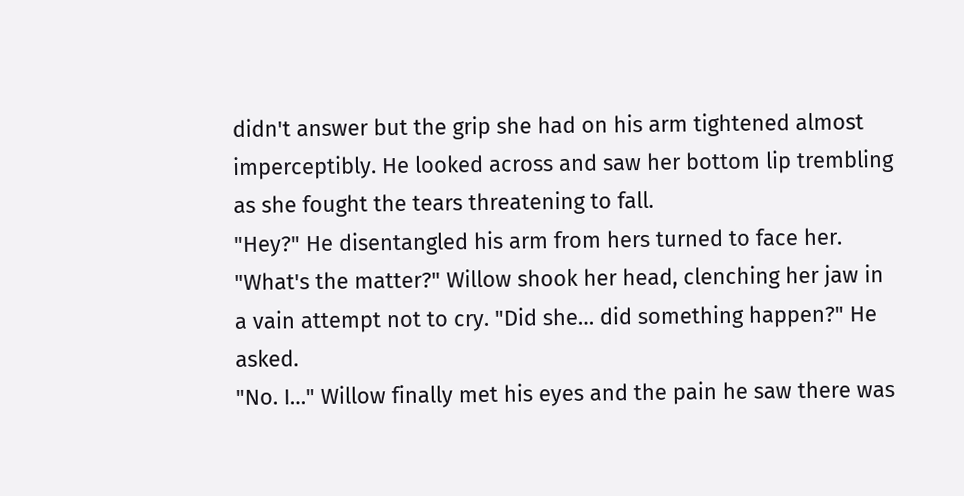didn't answer but the grip she had on his arm tightened almost imperceptibly. He looked across and saw her bottom lip trembling as she fought the tears threatening to fall.
"Hey?" He disentangled his arm from hers turned to face her. "What's the matter?" Willow shook her head, clenching her jaw in a vain attempt not to cry. "Did she… did something happen?" He asked.
"No. I…" Willow finally met his eyes and the pain he saw there was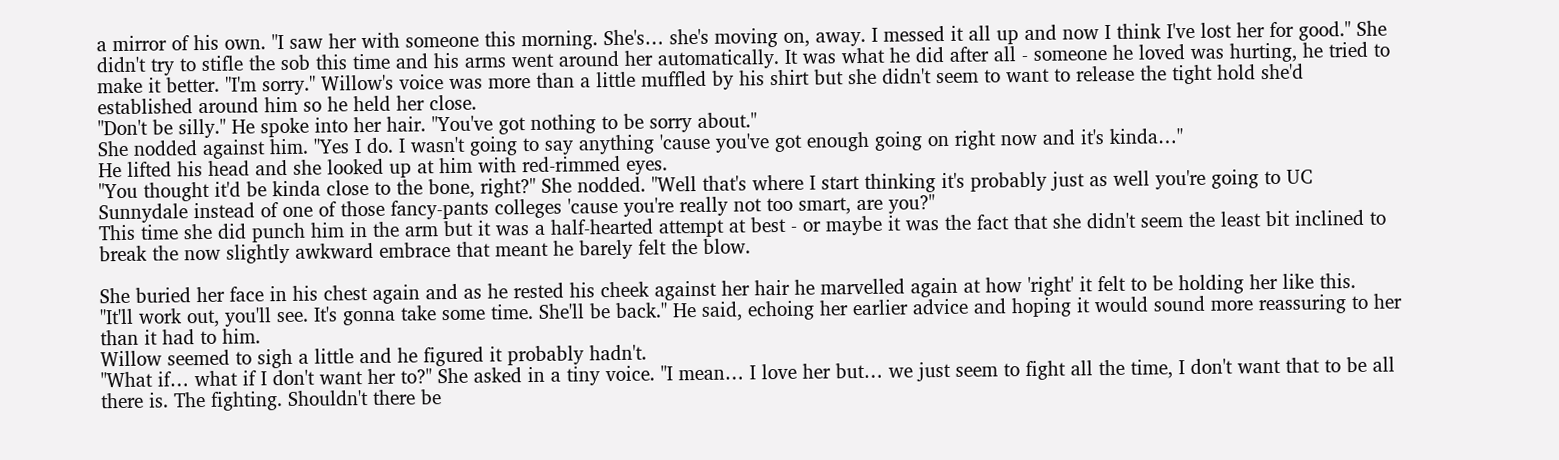a mirror of his own. "I saw her with someone this morning. She's… she's moving on, away. I messed it all up and now I think I've lost her for good." She didn't try to stifle the sob this time and his arms went around her automatically. It was what he did after all - someone he loved was hurting, he tried to make it better. "I'm sorry." Willow's voice was more than a little muffled by his shirt but she didn't seem to want to release the tight hold she'd established around him so he held her close.
"Don't be silly." He spoke into her hair. "You've got nothing to be sorry about."
She nodded against him. "Yes I do. I wasn't going to say anything 'cause you've got enough going on right now and it's kinda…"
He lifted his head and she looked up at him with red-rimmed eyes.
"You thought it'd be kinda close to the bone, right?" She nodded. "Well that's where I start thinking it's probably just as well you're going to UC Sunnydale instead of one of those fancy-pants colleges 'cause you're really not too smart, are you?"
This time she did punch him in the arm but it was a half-hearted attempt at best - or maybe it was the fact that she didn't seem the least bit inclined to break the now slightly awkward embrace that meant he barely felt the blow.

She buried her face in his chest again and as he rested his cheek against her hair he marvelled again at how 'right' it felt to be holding her like this.
"It'll work out, you'll see. It's gonna take some time. She'll be back." He said, echoing her earlier advice and hoping it would sound more reassuring to her than it had to him.
Willow seemed to sigh a little and he figured it probably hadn't.
"What if… what if I don't want her to?" She asked in a tiny voice. "I mean… I love her but… we just seem to fight all the time, I don't want that to be all there is. The fighting. Shouldn't there be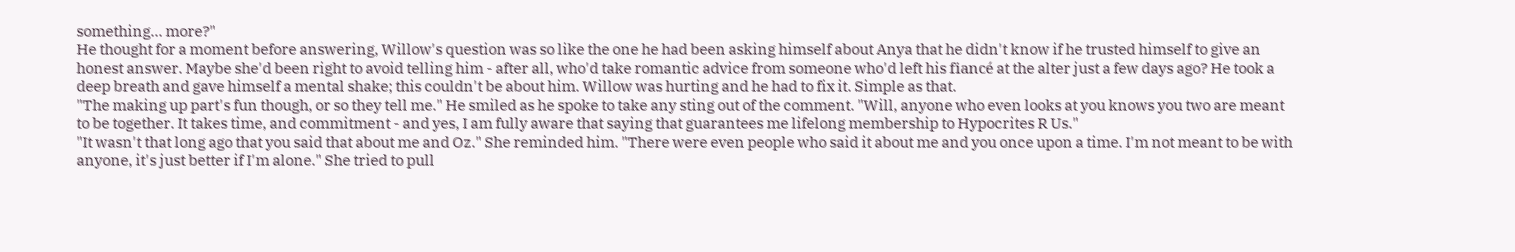something… more?"
He thought for a moment before answering, Willow's question was so like the one he had been asking himself about Anya that he didn't know if he trusted himself to give an honest answer. Maybe she'd been right to avoid telling him - after all, who'd take romantic advice from someone who'd left his fiancé at the alter just a few days ago? He took a deep breath and gave himself a mental shake; this couldn't be about him. Willow was hurting and he had to fix it. Simple as that.
"The making up part's fun though, or so they tell me." He smiled as he spoke to take any sting out of the comment. "Will, anyone who even looks at you knows you two are meant to be together. It takes time, and commitment - and yes, I am fully aware that saying that guarantees me lifelong membership to Hypocrites R Us."
"It wasn't that long ago that you said that about me and Oz." She reminded him. "There were even people who said it about me and you once upon a time. I'm not meant to be with anyone, it's just better if I'm alone." She tried to pull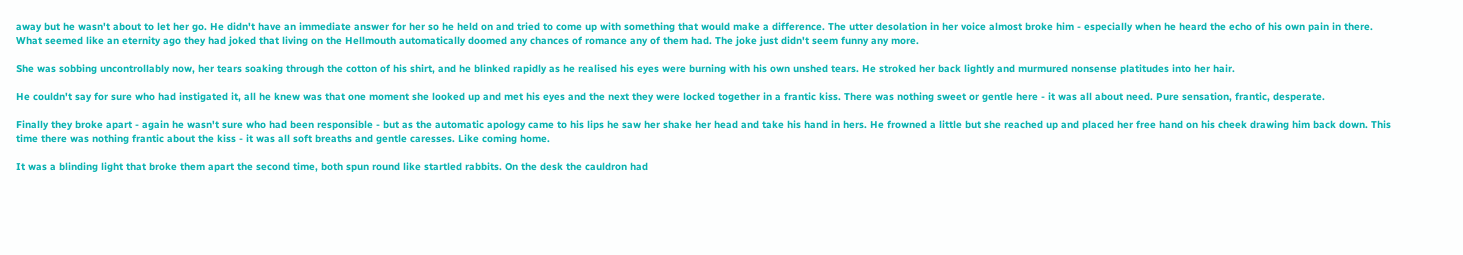away but he wasn't about to let her go. He didn't have an immediate answer for her so he held on and tried to come up with something that would make a difference. The utter desolation in her voice almost broke him - especially when he heard the echo of his own pain in there. What seemed like an eternity ago they had joked that living on the Hellmouth automatically doomed any chances of romance any of them had. The joke just didn't seem funny any more.

She was sobbing uncontrollably now, her tears soaking through the cotton of his shirt, and he blinked rapidly as he realised his eyes were burning with his own unshed tears. He stroked her back lightly and murmured nonsense platitudes into her hair.

He couldn't say for sure who had instigated it, all he knew was that one moment she looked up and met his eyes and the next they were locked together in a frantic kiss. There was nothing sweet or gentle here - it was all about need. Pure sensation, frantic, desperate.

Finally they broke apart - again he wasn't sure who had been responsible - but as the automatic apology came to his lips he saw her shake her head and take his hand in hers. He frowned a little but she reached up and placed her free hand on his cheek drawing him back down. This time there was nothing frantic about the kiss - it was all soft breaths and gentle caresses. Like coming home.

It was a blinding light that broke them apart the second time, both spun round like startled rabbits. On the desk the cauldron had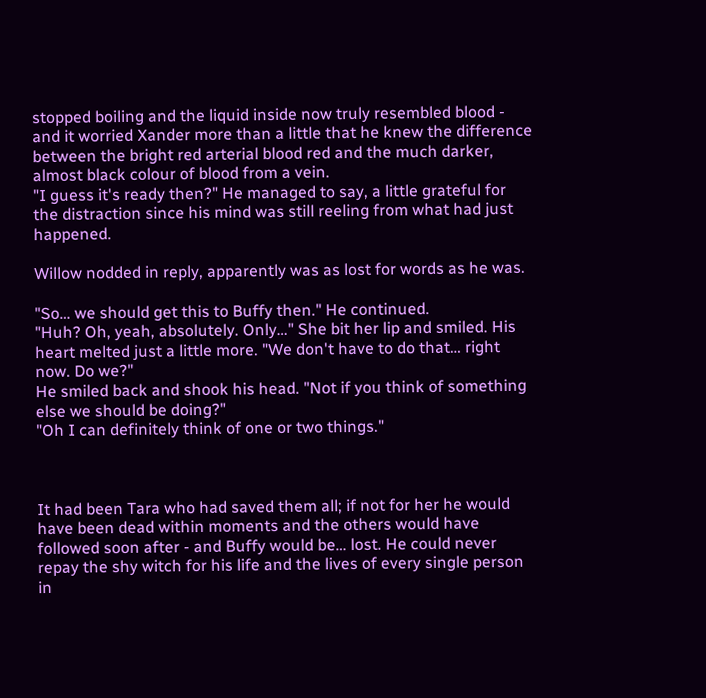stopped boiling and the liquid inside now truly resembled blood - and it worried Xander more than a little that he knew the difference between the bright red arterial blood red and the much darker, almost black colour of blood from a vein.
"I guess it's ready then?" He managed to say, a little grateful for the distraction since his mind was still reeling from what had just happened.

Willow nodded in reply, apparently was as lost for words as he was.

"So… we should get this to Buffy then." He continued.
"Huh? Oh, yeah, absolutely. Only…" She bit her lip and smiled. His heart melted just a little more. "We don't have to do that… right now. Do we?"
He smiled back and shook his head. "Not if you think of something else we should be doing?"
"Oh I can definitely think of one or two things."



It had been Tara who had saved them all; if not for her he would have been dead within moments and the others would have followed soon after - and Buffy would be… lost. He could never repay the shy witch for his life and the lives of every single person in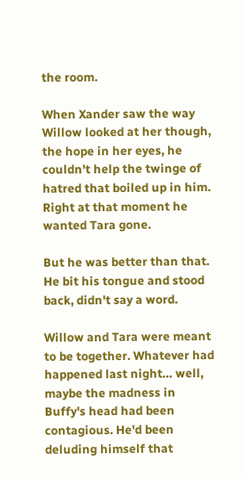the room.

When Xander saw the way Willow looked at her though, the hope in her eyes, he couldn't help the twinge of hatred that boiled up in him. Right at that moment he wanted Tara gone.

But he was better than that. He bit his tongue and stood back, didn't say a word.

Willow and Tara were meant to be together. Whatever had happened last night… well, maybe the madness in Buffy's head had been contagious. He'd been deluding himself that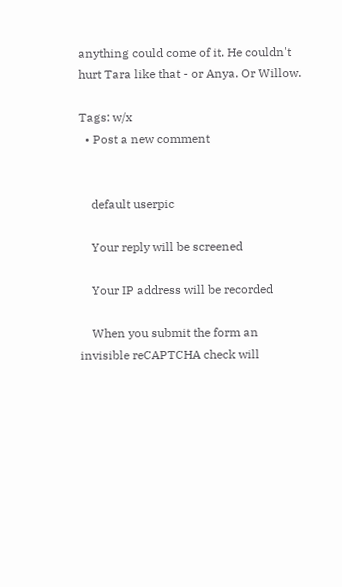anything could come of it. He couldn't hurt Tara like that - or Anya. Or Willow.

Tags: w/x
  • Post a new comment


    default userpic

    Your reply will be screened

    Your IP address will be recorded

    When you submit the form an invisible reCAPTCHA check will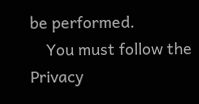be performed.
    You must follow the Privacy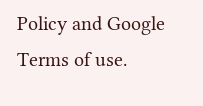Policy and Google Terms of use.